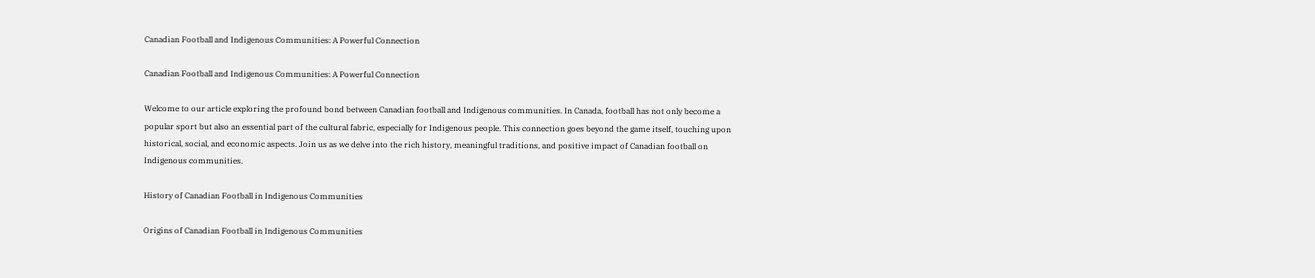Canadian Football and Indigenous Communities: A Powerful Connection

Canadian Football and Indigenous Communities: A Powerful Connection

Welcome to our article exploring the profound bond between Canadian football and Indigenous communities. In Canada, football has not only become a popular sport but also an essential part of the cultural fabric, especially for Indigenous people. This connection goes beyond the game itself, touching upon historical, social, and economic aspects. Join us as we delve into the rich history, meaningful traditions, and positive impact of Canadian football on Indigenous communities.

History of Canadian Football in Indigenous Communities

Origins of Canadian Football in Indigenous Communities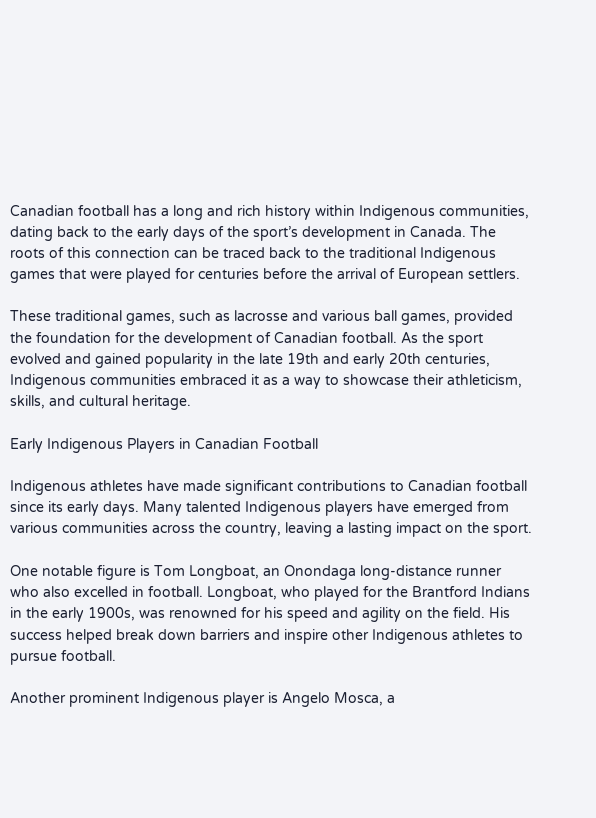Canadian football has a long and rich history within Indigenous communities, dating back to the early days of the sport’s development in Canada. The roots of this connection can be traced back to the traditional Indigenous games that were played for centuries before the arrival of European settlers.

These traditional games, such as lacrosse and various ball games, provided the foundation for the development of Canadian football. As the sport evolved and gained popularity in the late 19th and early 20th centuries, Indigenous communities embraced it as a way to showcase their athleticism, skills, and cultural heritage.

Early Indigenous Players in Canadian Football

Indigenous athletes have made significant contributions to Canadian football since its early days. Many talented Indigenous players have emerged from various communities across the country, leaving a lasting impact on the sport.

One notable figure is Tom Longboat, an Onondaga long-distance runner who also excelled in football. Longboat, who played for the Brantford Indians in the early 1900s, was renowned for his speed and agility on the field. His success helped break down barriers and inspire other Indigenous athletes to pursue football.

Another prominent Indigenous player is Angelo Mosca, a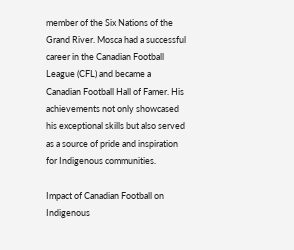member of the Six Nations of the Grand River. Mosca had a successful career in the Canadian Football League (CFL) and became a Canadian Football Hall of Famer. His achievements not only showcased his exceptional skills but also served as a source of pride and inspiration for Indigenous communities.

Impact of Canadian Football on Indigenous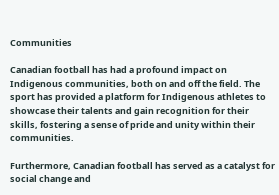Communities

Canadian football has had a profound impact on Indigenous communities, both on and off the field. The sport has provided a platform for Indigenous athletes to showcase their talents and gain recognition for their skills, fostering a sense of pride and unity within their communities.

Furthermore, Canadian football has served as a catalyst for social change and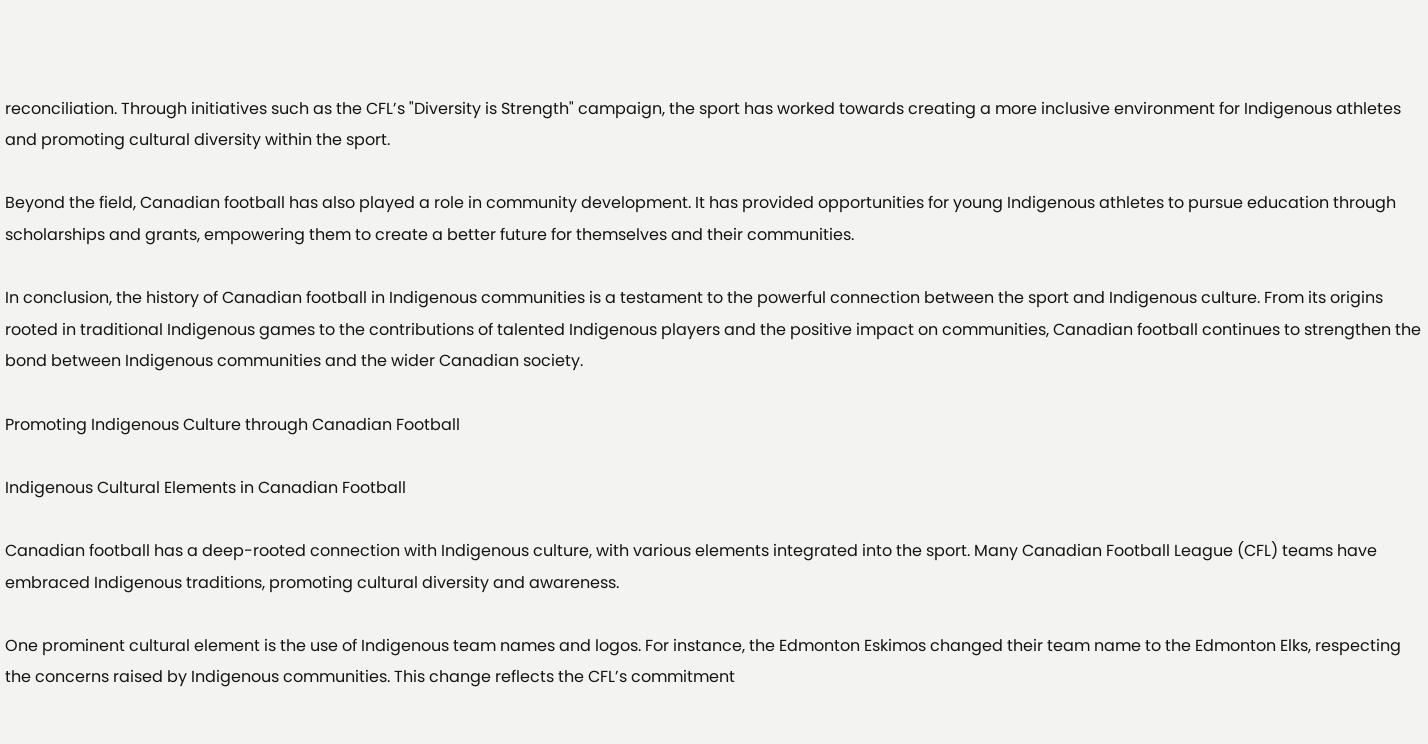reconciliation. Through initiatives such as the CFL’s "Diversity is Strength" campaign, the sport has worked towards creating a more inclusive environment for Indigenous athletes and promoting cultural diversity within the sport.

Beyond the field, Canadian football has also played a role in community development. It has provided opportunities for young Indigenous athletes to pursue education through scholarships and grants, empowering them to create a better future for themselves and their communities.

In conclusion, the history of Canadian football in Indigenous communities is a testament to the powerful connection between the sport and Indigenous culture. From its origins rooted in traditional Indigenous games to the contributions of talented Indigenous players and the positive impact on communities, Canadian football continues to strengthen the bond between Indigenous communities and the wider Canadian society.

Promoting Indigenous Culture through Canadian Football

Indigenous Cultural Elements in Canadian Football

Canadian football has a deep-rooted connection with Indigenous culture, with various elements integrated into the sport. Many Canadian Football League (CFL) teams have embraced Indigenous traditions, promoting cultural diversity and awareness.

One prominent cultural element is the use of Indigenous team names and logos. For instance, the Edmonton Eskimos changed their team name to the Edmonton Elks, respecting the concerns raised by Indigenous communities. This change reflects the CFL’s commitment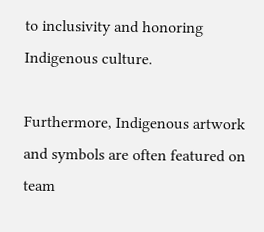to inclusivity and honoring Indigenous culture.

Furthermore, Indigenous artwork and symbols are often featured on team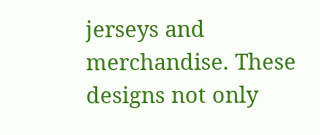jerseys and merchandise. These designs not only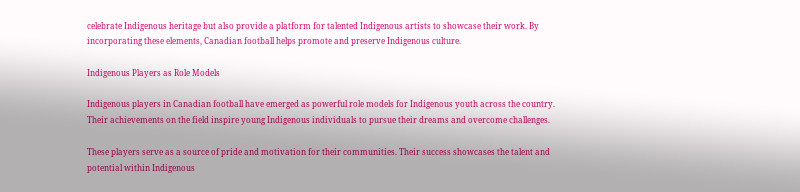celebrate Indigenous heritage but also provide a platform for talented Indigenous artists to showcase their work. By incorporating these elements, Canadian football helps promote and preserve Indigenous culture.

Indigenous Players as Role Models

Indigenous players in Canadian football have emerged as powerful role models for Indigenous youth across the country. Their achievements on the field inspire young Indigenous individuals to pursue their dreams and overcome challenges.

These players serve as a source of pride and motivation for their communities. Their success showcases the talent and potential within Indigenous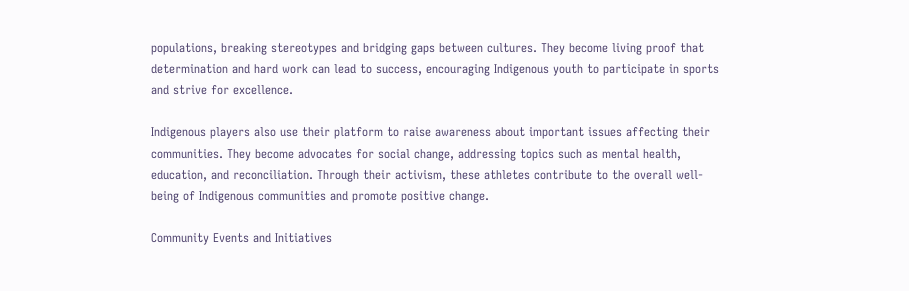populations, breaking stereotypes and bridging gaps between cultures. They become living proof that determination and hard work can lead to success, encouraging Indigenous youth to participate in sports and strive for excellence.

Indigenous players also use their platform to raise awareness about important issues affecting their communities. They become advocates for social change, addressing topics such as mental health, education, and reconciliation. Through their activism, these athletes contribute to the overall well-being of Indigenous communities and promote positive change.

Community Events and Initiatives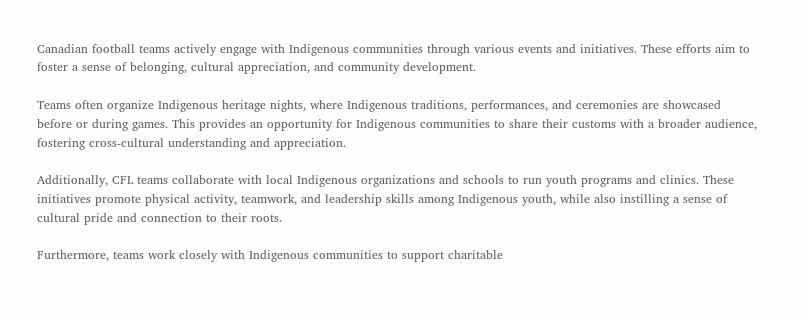Canadian football teams actively engage with Indigenous communities through various events and initiatives. These efforts aim to foster a sense of belonging, cultural appreciation, and community development.

Teams often organize Indigenous heritage nights, where Indigenous traditions, performances, and ceremonies are showcased before or during games. This provides an opportunity for Indigenous communities to share their customs with a broader audience, fostering cross-cultural understanding and appreciation.

Additionally, CFL teams collaborate with local Indigenous organizations and schools to run youth programs and clinics. These initiatives promote physical activity, teamwork, and leadership skills among Indigenous youth, while also instilling a sense of cultural pride and connection to their roots.

Furthermore, teams work closely with Indigenous communities to support charitable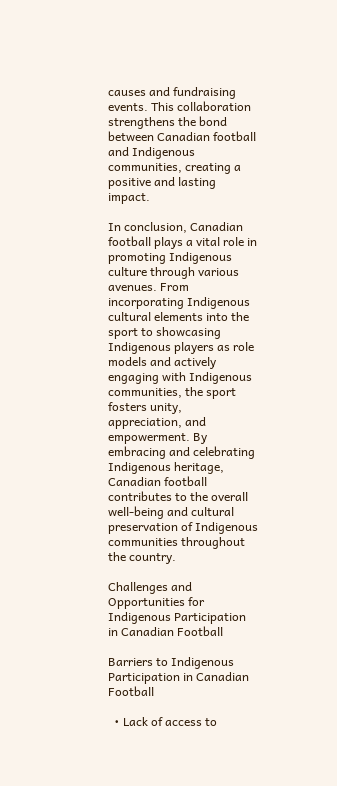causes and fundraising events. This collaboration strengthens the bond between Canadian football and Indigenous communities, creating a positive and lasting impact.

In conclusion, Canadian football plays a vital role in promoting Indigenous culture through various avenues. From incorporating Indigenous cultural elements into the sport to showcasing Indigenous players as role models and actively engaging with Indigenous communities, the sport fosters unity, appreciation, and empowerment. By embracing and celebrating Indigenous heritage, Canadian football contributes to the overall well-being and cultural preservation of Indigenous communities throughout the country.

Challenges and Opportunities for Indigenous Participation in Canadian Football

Barriers to Indigenous Participation in Canadian Football

  • Lack of access to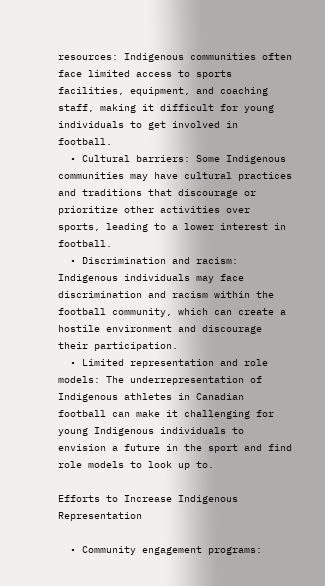resources: Indigenous communities often face limited access to sports facilities, equipment, and coaching staff, making it difficult for young individuals to get involved in football.
  • Cultural barriers: Some Indigenous communities may have cultural practices and traditions that discourage or prioritize other activities over sports, leading to a lower interest in football.
  • Discrimination and racism: Indigenous individuals may face discrimination and racism within the football community, which can create a hostile environment and discourage their participation.
  • Limited representation and role models: The underrepresentation of Indigenous athletes in Canadian football can make it challenging for young Indigenous individuals to envision a future in the sport and find role models to look up to.

Efforts to Increase Indigenous Representation

  • Community engagement programs: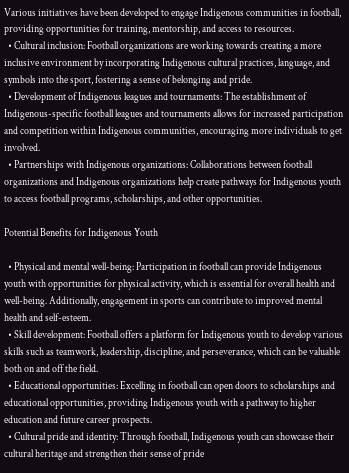Various initiatives have been developed to engage Indigenous communities in football, providing opportunities for training, mentorship, and access to resources.
  • Cultural inclusion: Football organizations are working towards creating a more inclusive environment by incorporating Indigenous cultural practices, language, and symbols into the sport, fostering a sense of belonging and pride.
  • Development of Indigenous leagues and tournaments: The establishment of Indigenous-specific football leagues and tournaments allows for increased participation and competition within Indigenous communities, encouraging more individuals to get involved.
  • Partnerships with Indigenous organizations: Collaborations between football organizations and Indigenous organizations help create pathways for Indigenous youth to access football programs, scholarships, and other opportunities.

Potential Benefits for Indigenous Youth

  • Physical and mental well-being: Participation in football can provide Indigenous youth with opportunities for physical activity, which is essential for overall health and well-being. Additionally, engagement in sports can contribute to improved mental health and self-esteem.
  • Skill development: Football offers a platform for Indigenous youth to develop various skills such as teamwork, leadership, discipline, and perseverance, which can be valuable both on and off the field.
  • Educational opportunities: Excelling in football can open doors to scholarships and educational opportunities, providing Indigenous youth with a pathway to higher education and future career prospects.
  • Cultural pride and identity: Through football, Indigenous youth can showcase their cultural heritage and strengthen their sense of pride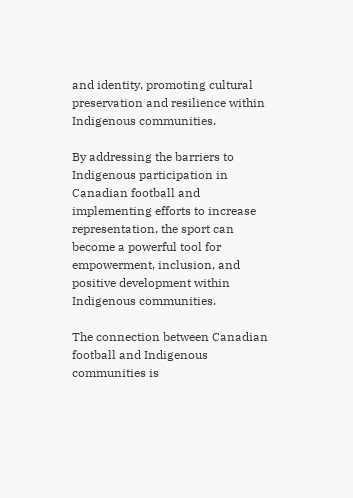and identity, promoting cultural preservation and resilience within Indigenous communities.

By addressing the barriers to Indigenous participation in Canadian football and implementing efforts to increase representation, the sport can become a powerful tool for empowerment, inclusion, and positive development within Indigenous communities.

The connection between Canadian football and Indigenous communities is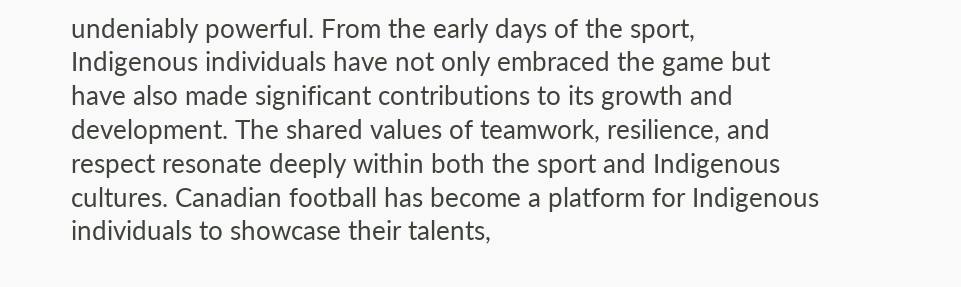undeniably powerful. From the early days of the sport, Indigenous individuals have not only embraced the game but have also made significant contributions to its growth and development. The shared values of teamwork, resilience, and respect resonate deeply within both the sport and Indigenous cultures. Canadian football has become a platform for Indigenous individuals to showcase their talents,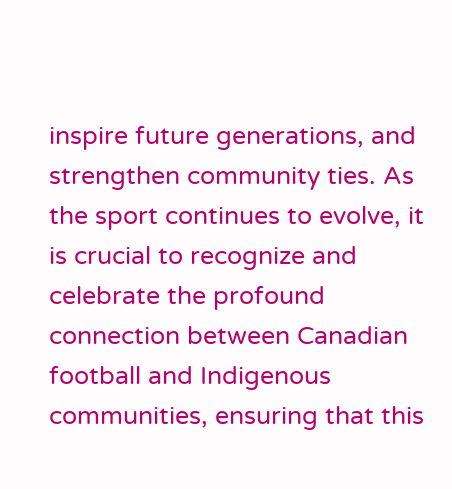inspire future generations, and strengthen community ties. As the sport continues to evolve, it is crucial to recognize and celebrate the profound connection between Canadian football and Indigenous communities, ensuring that this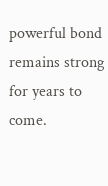powerful bond remains strong for years to come.